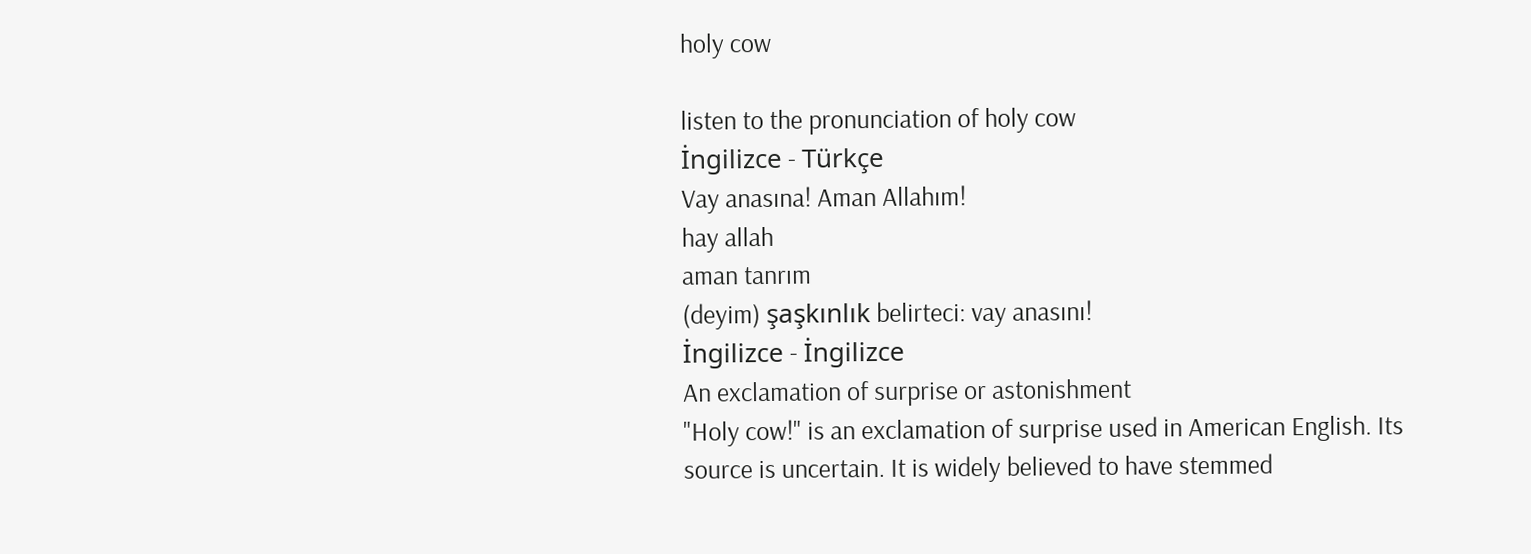holy cow

listen to the pronunciation of holy cow
İngilizce - Türkçe
Vay anasına! Aman Allahım!
hay allah
aman tanrım
(deyim) şaşkınlık belirteci: vay anasını!
İngilizce - İngilizce
An exclamation of surprise or astonishment
"Holy cow!" is an exclamation of surprise used in American English. Its source is uncertain. It is widely believed to have stemmed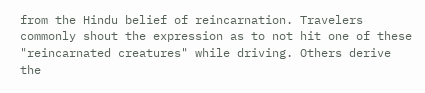from the Hindu belief of reincarnation. Travelers commonly shout the expression as to not hit one of these "reincarnated creatures" while driving. Others derive the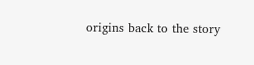origins back to the story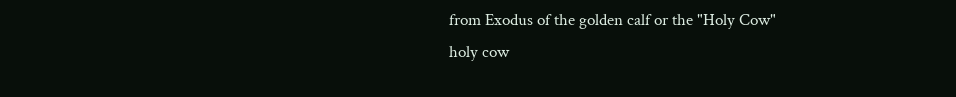from Exodus of the golden calf or the "Holy Cow"
holy cow